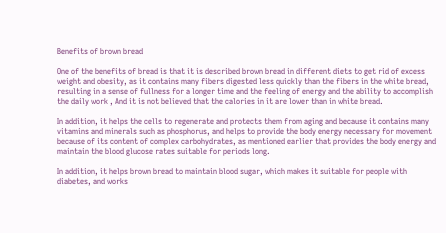Benefits of brown bread

One of the benefits of bread is that it is described brown bread in different diets to get rid of excess weight and obesity, as it contains many fibers digested less quickly than the fibers in the white bread, resulting in a sense of fullness for a longer time and the feeling of energy and the ability to accomplish the daily work , And it is not believed that the calories in it are lower than in white bread.

In addition, it helps the cells to regenerate and protects them from aging and because it contains many vitamins and minerals such as phosphorus, and helps to provide the body energy necessary for movement because of its content of complex carbohydrates, as mentioned earlier that provides the body energy and maintain the blood glucose rates suitable for periods long.

In addition, it helps brown bread to maintain blood sugar, which makes it suitable for people with diabetes, and works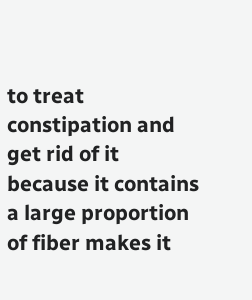to treat constipation and get rid of it because it contains a large proportion of fiber makes it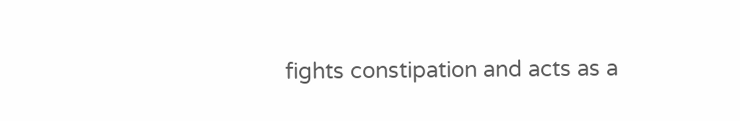fights constipation and acts as a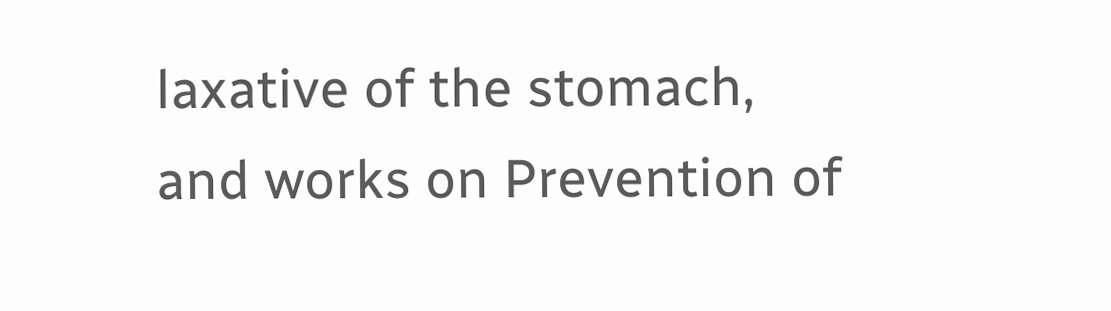laxative of the stomach, and works on Prevention of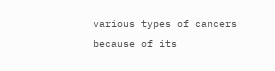various types of cancers because of its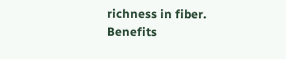richness in fiber.
Benefits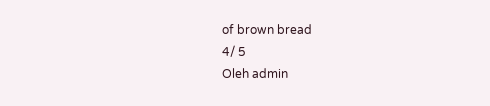of brown bread
4/ 5
Oleh admin